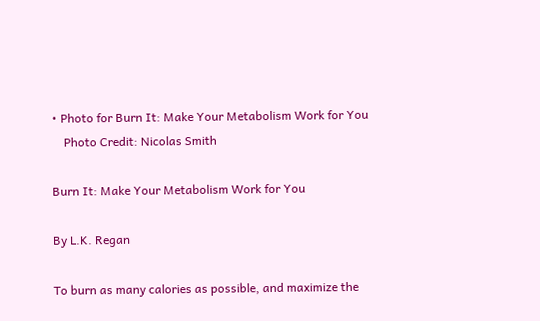• Photo for Burn It: Make Your Metabolism Work for You
    Photo Credit: Nicolas Smith

Burn It: Make Your Metabolism Work for You

By L.K. Regan

To burn as many calories as possible, and maximize the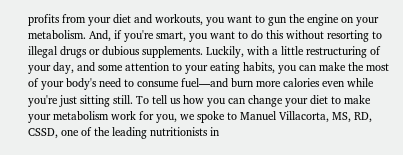profits from your diet and workouts, you want to gun the engine on your metabolism. And, if you're smart, you want to do this without resorting to illegal drugs or dubious supplements. Luckily, with a little restructuring of your day, and some attention to your eating habits, you can make the most of your body's need to consume fuel—and burn more calories even while you're just sitting still. To tell us how you can change your diet to make your metabolism work for you, we spoke to Manuel Villacorta, MS, RD, CSSD, one of the leading nutritionists in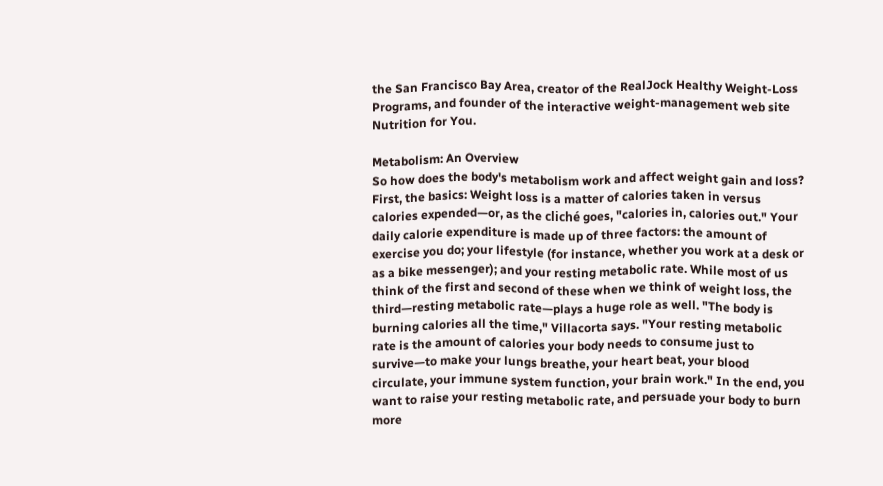the San Francisco Bay Area, creator of the RealJock Healthy Weight-Loss Programs, and founder of the interactive weight-management web site Nutrition for You.

Metabolism: An Overview
So how does the body's metabolism work and affect weight gain and loss? First, the basics: Weight loss is a matter of calories taken in versus calories expended—or, as the cliché goes, "calories in, calories out." Your daily calorie expenditure is made up of three factors: the amount of exercise you do; your lifestyle (for instance, whether you work at a desk or as a bike messenger); and your resting metabolic rate. While most of us think of the first and second of these when we think of weight loss, the third—resting metabolic rate—plays a huge role as well. "The body is burning calories all the time," Villacorta says. "Your resting metabolic rate is the amount of calories your body needs to consume just to survive—to make your lungs breathe, your heart beat, your blood circulate, your immune system function, your brain work." In the end, you want to raise your resting metabolic rate, and persuade your body to burn more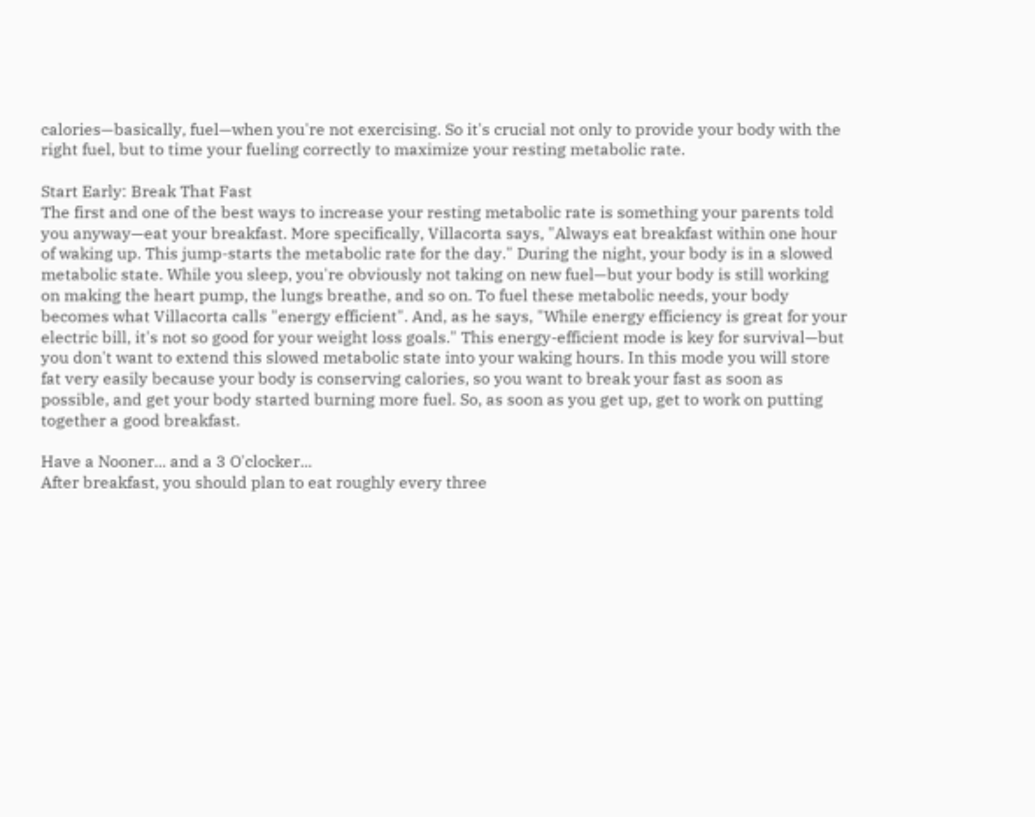calories—basically, fuel—when you're not exercising. So it's crucial not only to provide your body with the right fuel, but to time your fueling correctly to maximize your resting metabolic rate.

Start Early: Break That Fast
The first and one of the best ways to increase your resting metabolic rate is something your parents told you anyway—eat your breakfast. More specifically, Villacorta says, "Always eat breakfast within one hour of waking up. This jump-starts the metabolic rate for the day." During the night, your body is in a slowed metabolic state. While you sleep, you're obviously not taking on new fuel—but your body is still working on making the heart pump, the lungs breathe, and so on. To fuel these metabolic needs, your body becomes what Villacorta calls "energy efficient". And, as he says, "While energy efficiency is great for your electric bill, it's not so good for your weight loss goals." This energy-efficient mode is key for survival—but you don't want to extend this slowed metabolic state into your waking hours. In this mode you will store fat very easily because your body is conserving calories, so you want to break your fast as soon as possible, and get your body started burning more fuel. So, as soon as you get up, get to work on putting together a good breakfast.

Have a Nooner... and a 3 O'clocker...
After breakfast, you should plan to eat roughly every three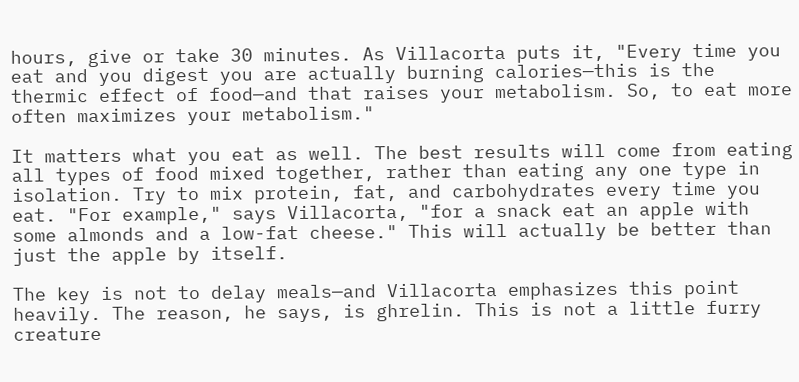hours, give or take 30 minutes. As Villacorta puts it, "Every time you eat and you digest you are actually burning calories—this is the thermic effect of food—and that raises your metabolism. So, to eat more often maximizes your metabolism."

It matters what you eat as well. The best results will come from eating all types of food mixed together, rather than eating any one type in isolation. Try to mix protein, fat, and carbohydrates every time you eat. "For example," says Villacorta, "for a snack eat an apple with some almonds and a low-fat cheese." This will actually be better than just the apple by itself.

The key is not to delay meals—and Villacorta emphasizes this point heavily. The reason, he says, is ghrelin. This is not a little furry creature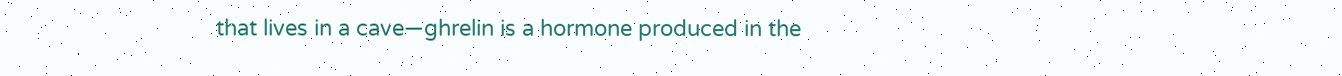that lives in a cave—ghrelin is a hormone produced in the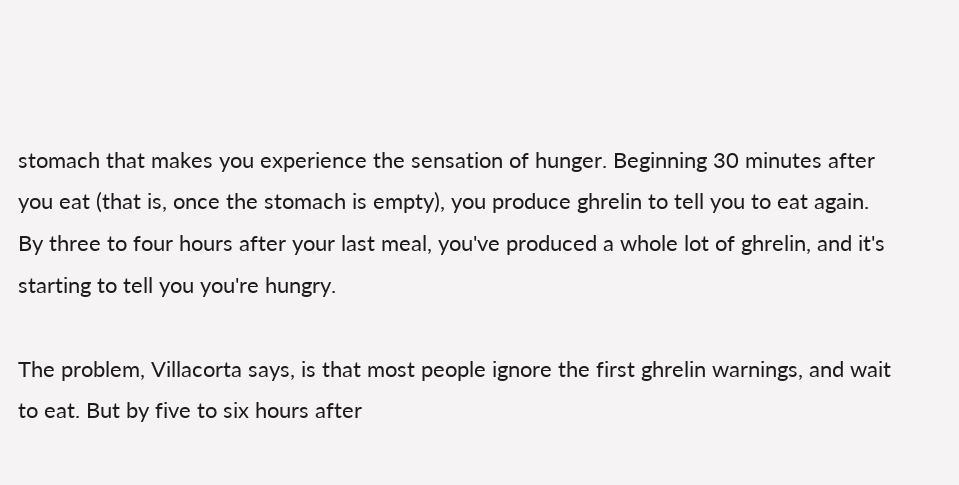stomach that makes you experience the sensation of hunger. Beginning 30 minutes after you eat (that is, once the stomach is empty), you produce ghrelin to tell you to eat again. By three to four hours after your last meal, you've produced a whole lot of ghrelin, and it's starting to tell you you're hungry.

The problem, Villacorta says, is that most people ignore the first ghrelin warnings, and wait to eat. But by five to six hours after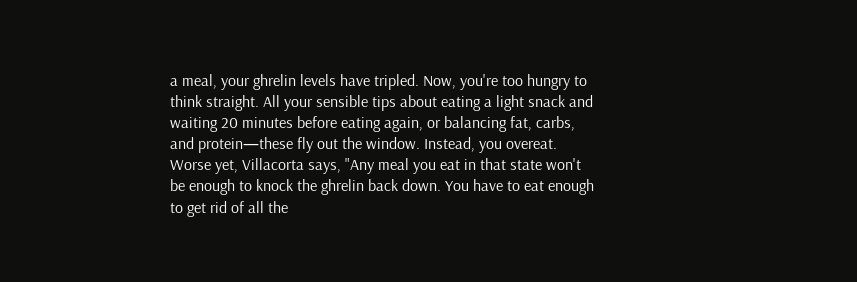a meal, your ghrelin levels have tripled. Now, you're too hungry to think straight. All your sensible tips about eating a light snack and waiting 20 minutes before eating again, or balancing fat, carbs, and protein—these fly out the window. Instead, you overeat. Worse yet, Villacorta says, "Any meal you eat in that state won't be enough to knock the ghrelin back down. You have to eat enough to get rid of all the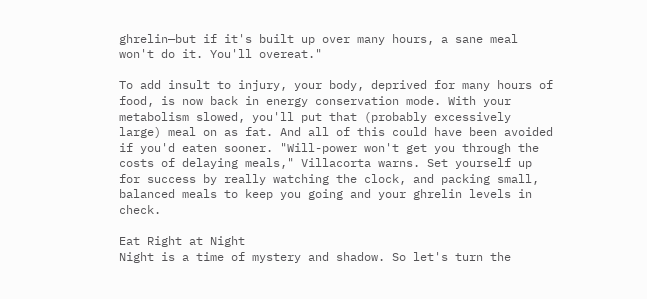ghrelin—but if it's built up over many hours, a sane meal won't do it. You'll overeat."

To add insult to injury, your body, deprived for many hours of food, is now back in energy conservation mode. With your metabolism slowed, you'll put that (probably excessively large) meal on as fat. And all of this could have been avoided if you'd eaten sooner. "Will-power won't get you through the costs of delaying meals," Villacorta warns. Set yourself up for success by really watching the clock, and packing small, balanced meals to keep you going and your ghrelin levels in check.

Eat Right at Night
Night is a time of mystery and shadow. So let's turn the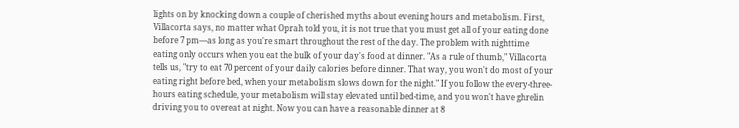lights on by knocking down a couple of cherished myths about evening hours and metabolism. First, Villacorta says, no matter what Oprah told you, it is not true that you must get all of your eating done before 7 pm—as long as you're smart throughout the rest of the day. The problem with nighttime eating only occurs when you eat the bulk of your day's food at dinner. "As a rule of thumb," Villacorta tells us, "try to eat 70 percent of your daily calories before dinner. That way, you won't do most of your eating right before bed, when your metabolism slows down for the night." If you follow the every-three-hours eating schedule, your metabolism will stay elevated until bed-time, and you won't have ghrelin driving you to overeat at night. Now you can have a reasonable dinner at 8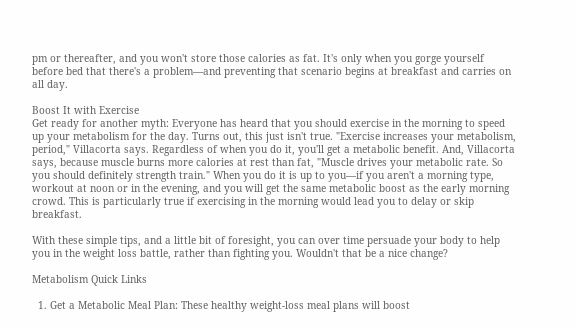pm or thereafter, and you won't store those calories as fat. It's only when you gorge yourself before bed that there's a problem—and preventing that scenario begins at breakfast and carries on all day.

Boost It with Exercise
Get ready for another myth: Everyone has heard that you should exercise in the morning to speed up your metabolism for the day. Turns out, this just isn't true. "Exercise increases your metabolism, period," Villacorta says. Regardless of when you do it, you'll get a metabolic benefit. And, Villacorta says, because muscle burns more calories at rest than fat, "Muscle drives your metabolic rate. So you should definitely strength train." When you do it is up to you—if you aren't a morning type, workout at noon or in the evening, and you will get the same metabolic boost as the early morning crowd. This is particularly true if exercising in the morning would lead you to delay or skip breakfast.

With these simple tips, and a little bit of foresight, you can over time persuade your body to help you in the weight loss battle, rather than fighting you. Wouldn't that be a nice change?

Metabolism Quick Links

  1. Get a Metabolic Meal Plan: These healthy weight-loss meal plans will boost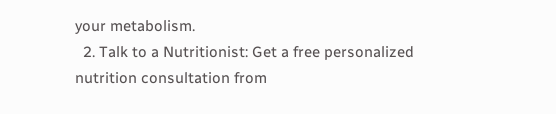your metabolism.
  2. Talk to a Nutritionist: Get a free personalized nutrition consultation from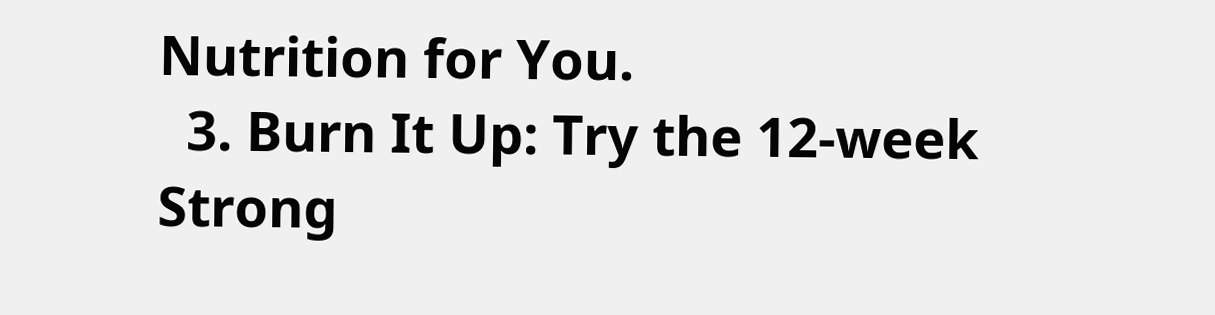Nutrition for You.
  3. Burn It Up: Try the 12-week Strong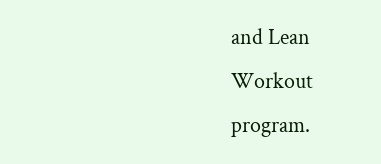and Lean Workout program.